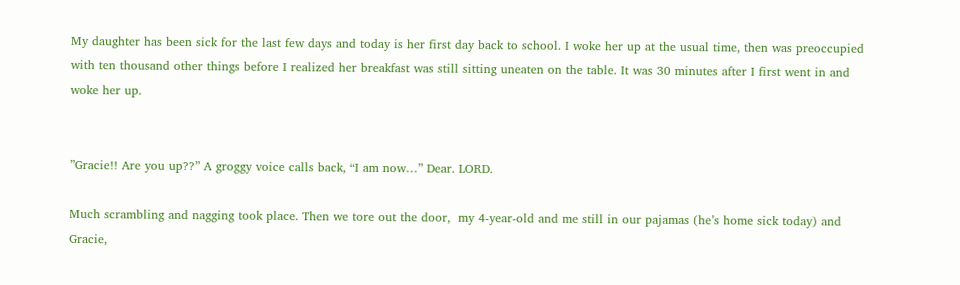My daughter has been sick for the last few days and today is her first day back to school. I woke her up at the usual time, then was preoccupied with ten thousand other things before I realized her breakfast was still sitting uneaten on the table. It was 30 minutes after I first went in and woke her up.


”Gracie!! Are you up??” A groggy voice calls back, “I am now…” Dear. LORD.

Much scrambling and nagging took place. Then we tore out the door,  my 4-year-old and me still in our pajamas (he’s home sick today) and Gracie,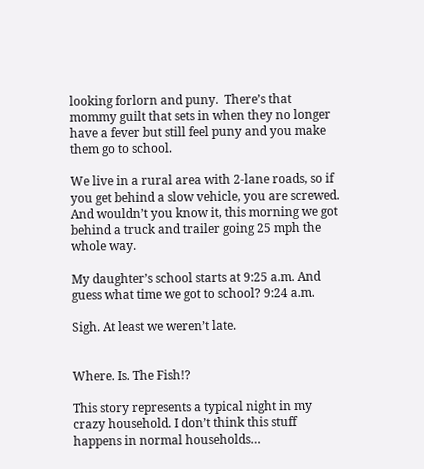looking forlorn and puny.  There’s that mommy guilt that sets in when they no longer have a fever but still feel puny and you make them go to school.

We live in a rural area with 2-lane roads, so if you get behind a slow vehicle, you are screwed. And wouldn’t you know it, this morning we got behind a truck and trailer going 25 mph the whole way.

My daughter’s school starts at 9:25 a.m. And guess what time we got to school? 9:24 a.m.

Sigh. At least we weren’t late.


Where. Is. The Fish!?

This story represents a typical night in my crazy household. I don’t think this stuff happens in normal households…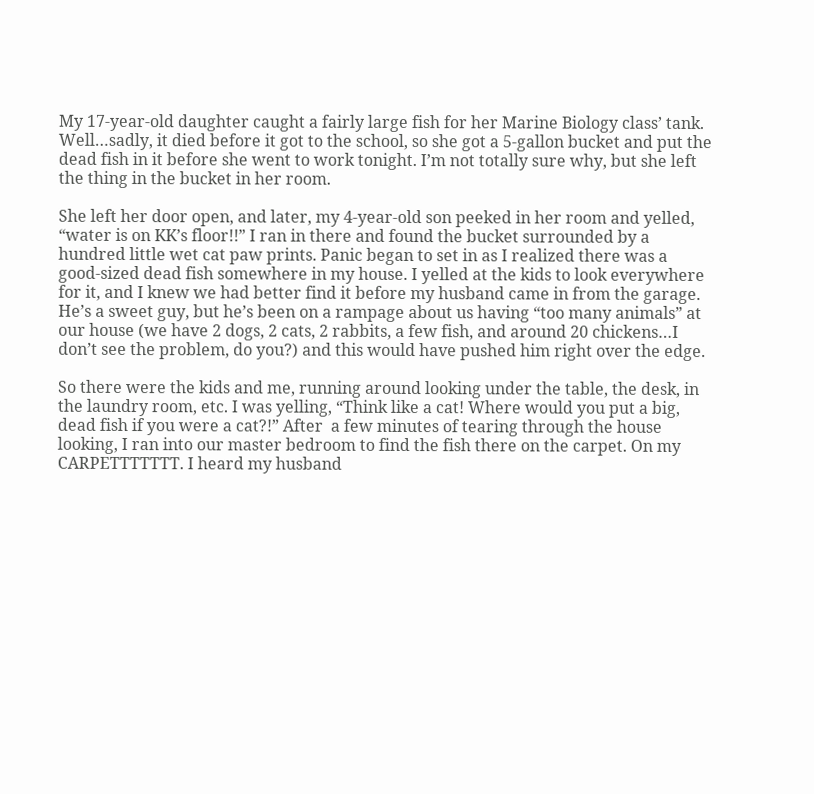My 17-year-old daughter caught a fairly large fish for her Marine Biology class’ tank. Well…sadly, it died before it got to the school, so she got a 5-gallon bucket and put the dead fish in it before she went to work tonight. I’m not totally sure why, but she left the thing in the bucket in her room.

She left her door open, and later, my 4-year-old son peeked in her room and yelled, “water is on KK’s floor!!” I ran in there and found the bucket surrounded by a hundred little wet cat paw prints. Panic began to set in as I realized there was a good-sized dead fish somewhere in my house. I yelled at the kids to look everywhere for it, and I knew we had better find it before my husband came in from the garage. He’s a sweet guy, but he’s been on a rampage about us having “too many animals” at our house (we have 2 dogs, 2 cats, 2 rabbits, a few fish, and around 20 chickens…I don’t see the problem, do you?) and this would have pushed him right over the edge.

So there were the kids and me, running around looking under the table, the desk, in the laundry room, etc. I was yelling, “Think like a cat! Where would you put a big, dead fish if you were a cat?!” After  a few minutes of tearing through the house looking, I ran into our master bedroom to find the fish there on the carpet. On my CARPETTTTTTT. I heard my husband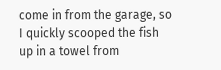come in from the garage, so I quickly scooped the fish up in a towel from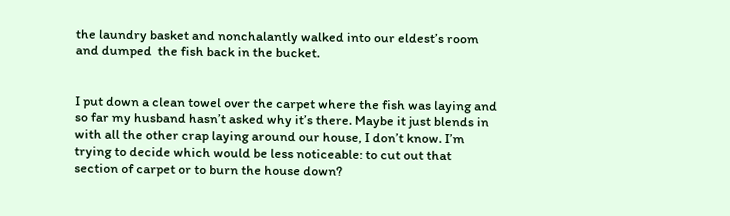the laundry basket and nonchalantly walked into our eldest’s room and dumped  the fish back in the bucket.


I put down a clean towel over the carpet where the fish was laying and so far my husband hasn’t asked why it’s there. Maybe it just blends in with all the other crap laying around our house, I don’t know. I’m trying to decide which would be less noticeable: to cut out that section of carpet or to burn the house down?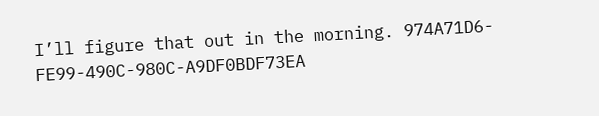I’ll figure that out in the morning. 974A71D6-FE99-490C-980C-A9DF0BDF73EA